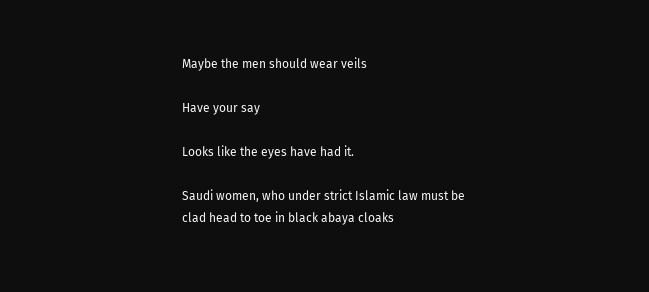Maybe the men should wear veils

Have your say

Looks like the eyes have had it.

Saudi women, who under strict Islamic law must be clad head to toe in black abaya cloaks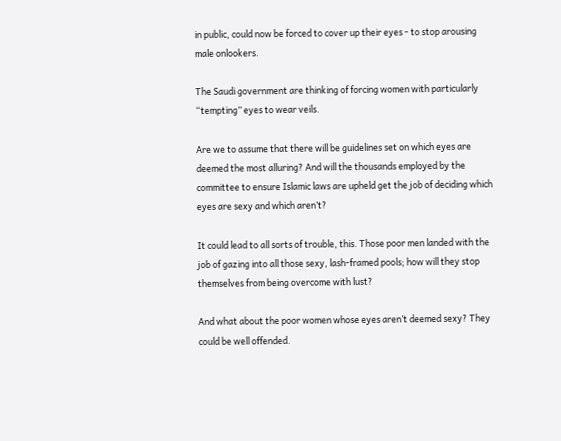in public, could now be forced to cover up their eyes - to stop arousing male onlookers.

The Saudi government are thinking of forcing women with particularly “tempting” eyes to wear veils.

Are we to assume that there will be guidelines set on which eyes are deemed the most alluring? And will the thousands employed by the committee to ensure Islamic laws are upheld get the job of deciding which eyes are sexy and which aren’t?

It could lead to all sorts of trouble, this. Those poor men landed with the job of gazing into all those sexy, lash-framed pools; how will they stop themselves from being overcome with lust?

And what about the poor women whose eyes aren’t deemed sexy? They could be well offended.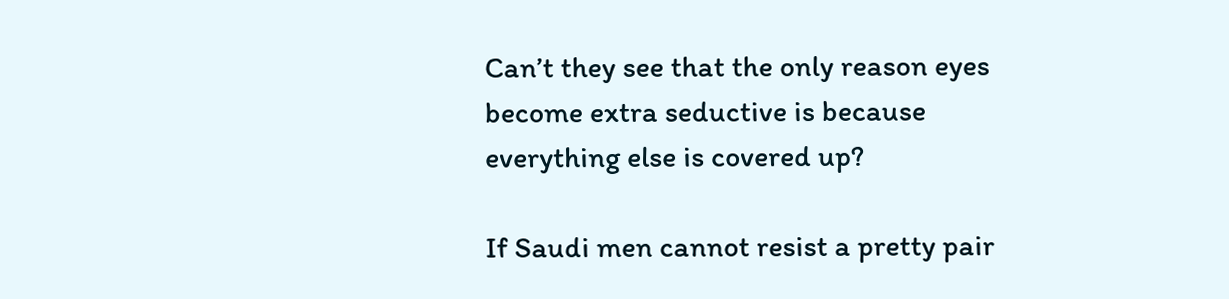Can’t they see that the only reason eyes become extra seductive is because everything else is covered up?

If Saudi men cannot resist a pretty pair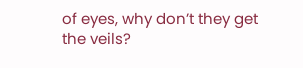of eyes, why don’t they get the veils?